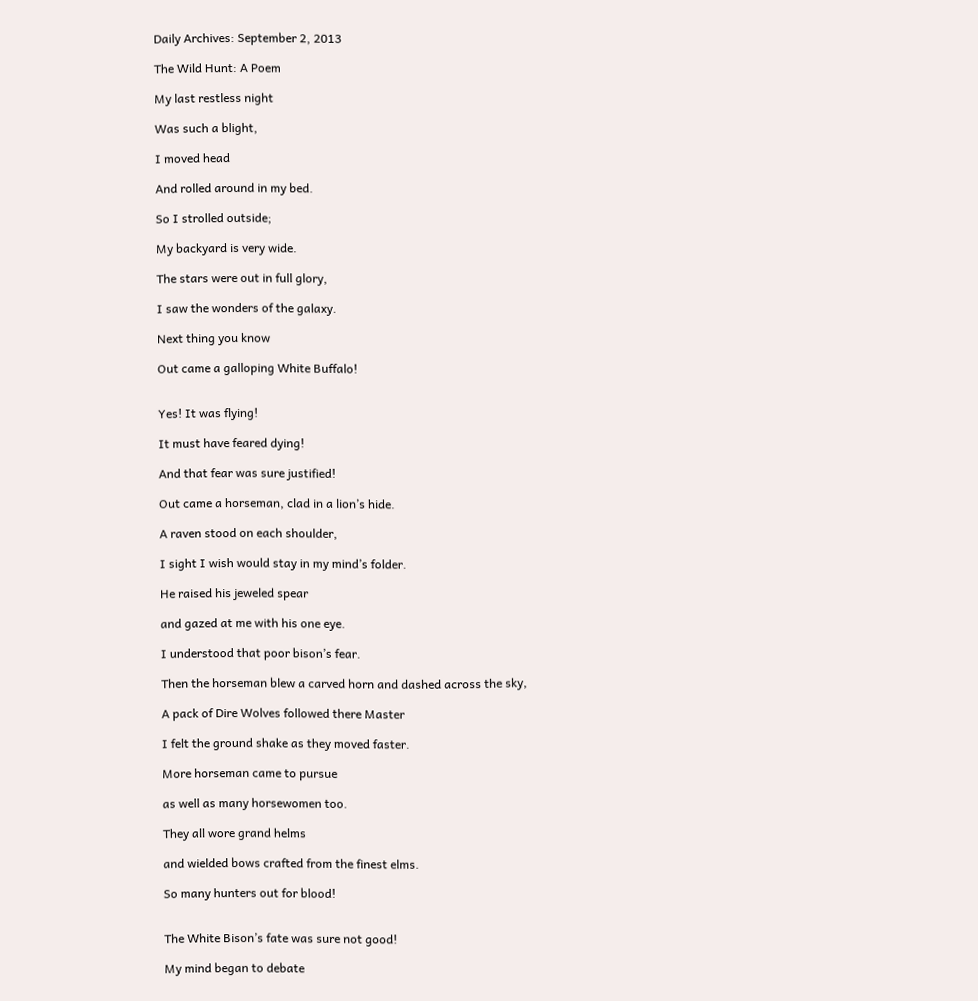Daily Archives: September 2, 2013

The Wild Hunt: A Poem

My last restless night

Was such a blight,

I moved head

And rolled around in my bed.

So I strolled outside;

My backyard is very wide.

The stars were out in full glory,

I saw the wonders of the galaxy.

Next thing you know

Out came a galloping White Buffalo!


Yes! It was flying!

It must have feared dying!

And that fear was sure justified!

Out came a horseman, clad in a lion’s hide.

A raven stood on each shoulder,

I sight I wish would stay in my mind’s folder.

He raised his jeweled spear

and gazed at me with his one eye.

I understood that poor bison’s fear.

Then the horseman blew a carved horn and dashed across the sky,

A pack of Dire Wolves followed there Master

I felt the ground shake as they moved faster.

More horseman came to pursue

as well as many horsewomen too.

They all wore grand helms

and wielded bows crafted from the finest elms.

So many hunters out for blood!


The White Bison’s fate was sure not good!

My mind began to debate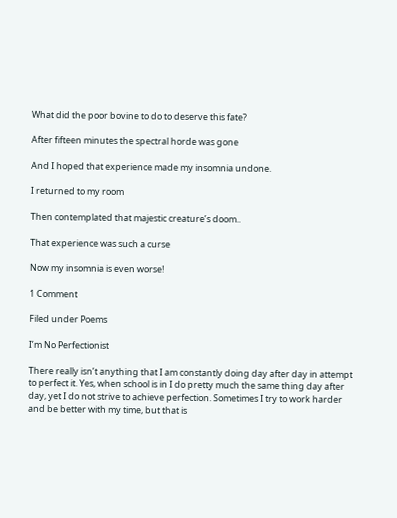What did the poor bovine to do to deserve this fate?

After fifteen minutes the spectral horde was gone

And I hoped that experience made my insomnia undone.

I returned to my room

Then contemplated that majestic creature’s doom..

That experience was such a curse

Now my insomnia is even worse!

1 Comment

Filed under Poems

I’m No Perfectionist

There really isn’t anything that I am constantly doing day after day in attempt to perfect it. Yes, when school is in I do pretty much the same thing day after day, yet I do not strive to achieve perfection. Sometimes I try to work harder and be better with my time, but that is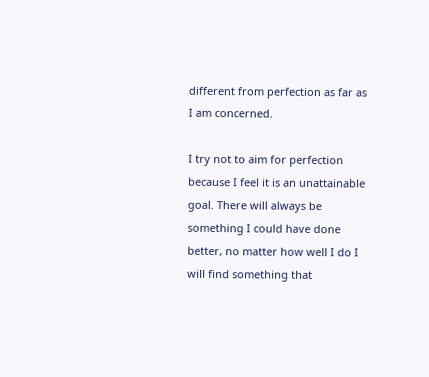different from perfection as far as I am concerned.

I try not to aim for perfection because I feel it is an unattainable goal. There will always be something I could have done better, no matter how well I do I will find something that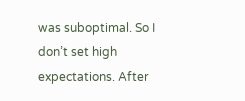was suboptimal. So I don’t set high expectations. After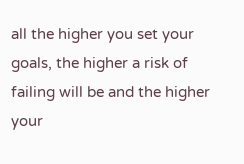all the higher you set your goals, the higher a risk of failing will be and the higher your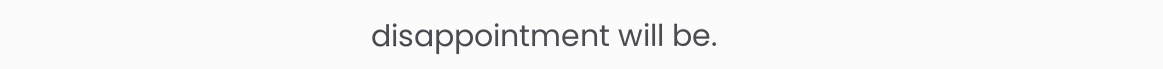disappointment will be.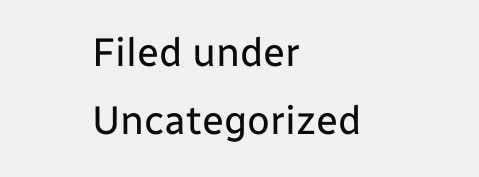Filed under Uncategorized